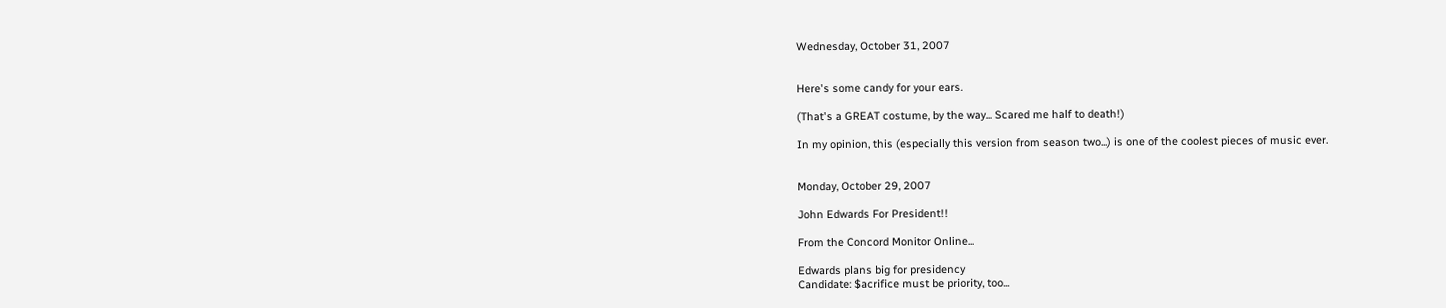Wednesday, October 31, 2007


Here's some candy for your ears.

(That's a GREAT costume, by the way... Scared me half to death!)

In my opinion, this (especially this version from season two...) is one of the coolest pieces of music ever.


Monday, October 29, 2007

John Edwards For President!!

From the Concord Monitor Online...

Edwards plans big for presidency
Candidate: $acrifice must be priority, too...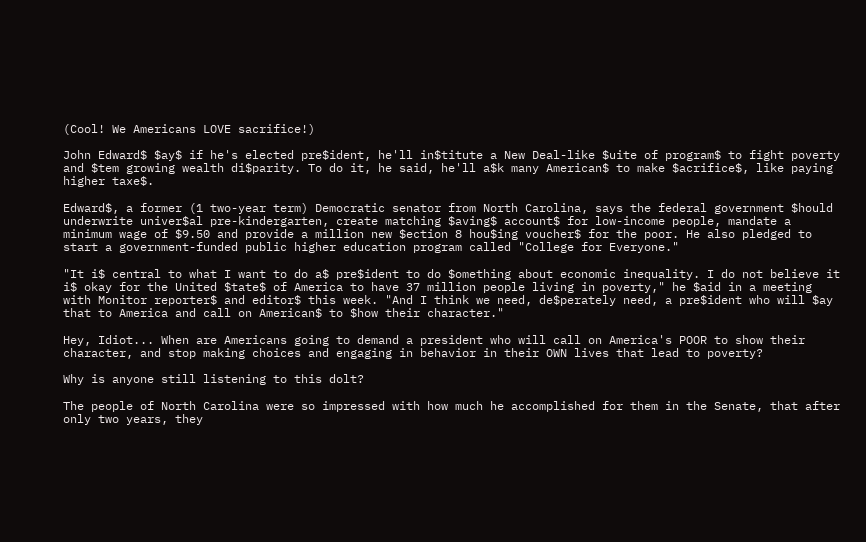(Cool! We Americans LOVE sacrifice!)

John Edward$ $ay$ if he's elected pre$ident, he'll in$titute a New Deal-like $uite of program$ to fight poverty and $tem growing wealth di$parity. To do it, he said, he'll a$k many American$ to make $acrifice$, like paying higher taxe$.

Edward$, a former (1 two-year term) Democratic senator from North Carolina, says the federal government $hould underwrite univer$al pre-kindergarten, create matching $aving$ account$ for low-income people, mandate a minimum wage of $9.50 and provide a million new $ection 8 hou$ing voucher$ for the poor. He also pledged to start a government-funded public higher education program called "College for Everyone."

"It i$ central to what I want to do a$ pre$ident to do $omething about economic inequality. I do not believe it i$ okay for the United $tate$ of America to have 37 million people living in poverty," he $aid in a meeting with Monitor reporter$ and editor$ this week. "And I think we need, de$perately need, a pre$ident who will $ay that to America and call on American$ to $how their character."

Hey, Idiot... When are Americans going to demand a president who will call on America's POOR to show their character, and stop making choices and engaging in behavior in their OWN lives that lead to poverty?

Why is anyone still listening to this dolt?

The people of North Carolina were so impressed with how much he accomplished for them in the Senate, that after only two years, they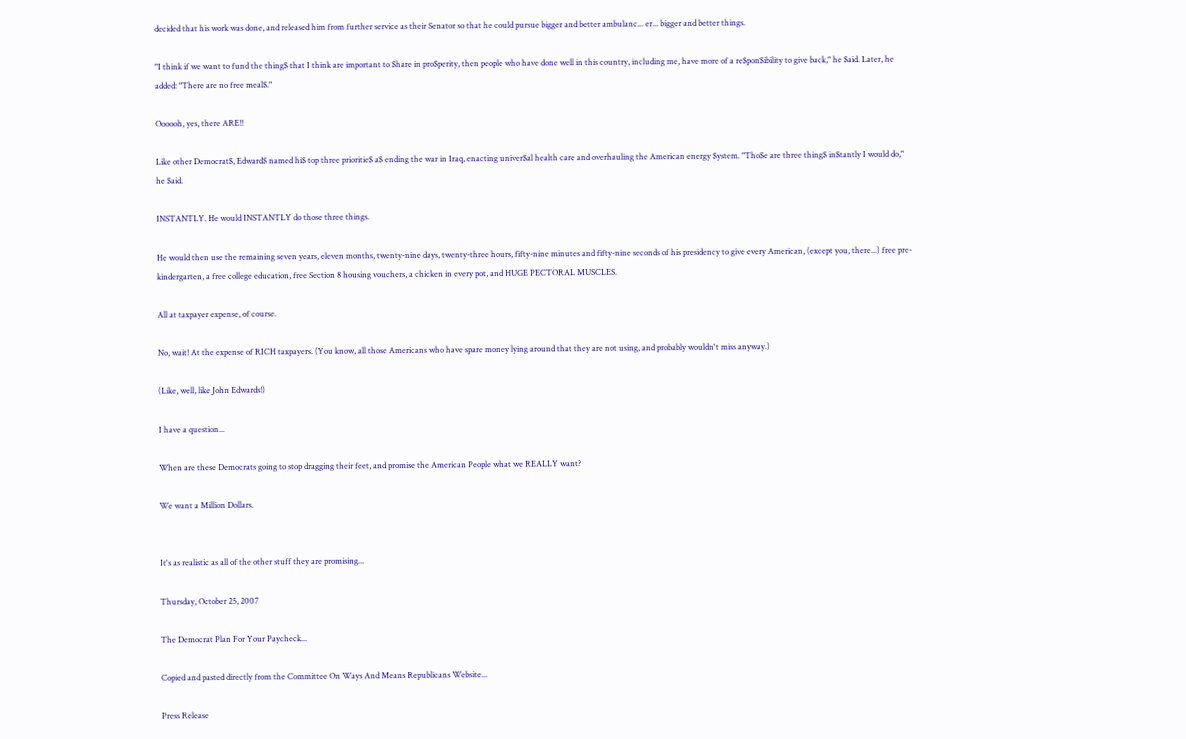decided that his work was done, and released him from further service as their Senator so that he could pursue bigger and better ambulanc... er... bigger and better things.

"I think if we want to fund the thing$ that I think are important to $hare in pro$perity, then people who have done well in this country, including me, have more of a re$pon$ibility to give back," he $aid. Later, he added: "There are no free meal$."

Oooooh, yes, there ARE!!

Like other Democrat$, Edward$ named hi$ top three prioritie$ a$ ending the war in Iraq, enacting univer$al health care and overhauling the American energy $ystem. "Tho$e are three thing$ in$tantly I would do," he $aid.

INSTANTLY. He would INSTANTLY do those three things.

He would then use the remaining seven years, eleven months, twenty-nine days, twenty-three hours, fifty-nine minutes and fifty-nine seconds of his presidency to give every American, (except you, there...) free pre-kindergarten, a free college education, free Section 8 housing vouchers, a chicken in every pot, and HUGE PECTORAL MUSCLES.

All at taxpayer expense, of course.

No, wait! At the expense of RICH taxpayers. (You know, all those Americans who have spare money lying around that they are not using, and probably wouldn't miss anyway.)

(Like, well, like John Edwards!)

I have a question...

When are these Democrats going to stop dragging their feet, and promise the American People what we REALLY want?

We want a Million Dollars.


It's as realistic as all of the other stuff they are promising...

Thursday, October 25, 2007

The Democrat Plan For Your Paycheck...

Copied and pasted directly from the Committee On Ways And Means Republicans Website...

Press Release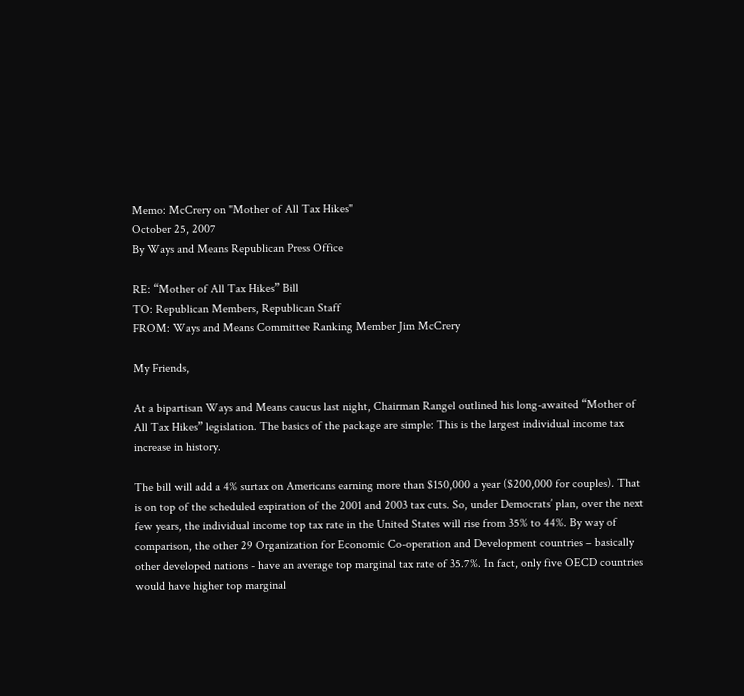Memo: McCrery on "Mother of All Tax Hikes"
October 25, 2007
By Ways and Means Republican Press Office

RE: “Mother of All Tax Hikes” Bill
TO: Republican Members, Republican Staff
FROM: Ways and Means Committee Ranking Member Jim McCrery

My Friends,

At a bipartisan Ways and Means caucus last night, Chairman Rangel outlined his long-awaited “Mother of All Tax Hikes” legislation. The basics of the package are simple: This is the largest individual income tax increase in history.

The bill will add a 4% surtax on Americans earning more than $150,000 a year ($200,000 for couples). That is on top of the scheduled expiration of the 2001 and 2003 tax cuts. So, under Democrats’ plan, over the next few years, the individual income top tax rate in the United States will rise from 35% to 44%. By way of comparison, the other 29 Organization for Economic Co-operation and Development countries – basically other developed nations - have an average top marginal tax rate of 35.7%. In fact, only five OECD countries would have higher top marginal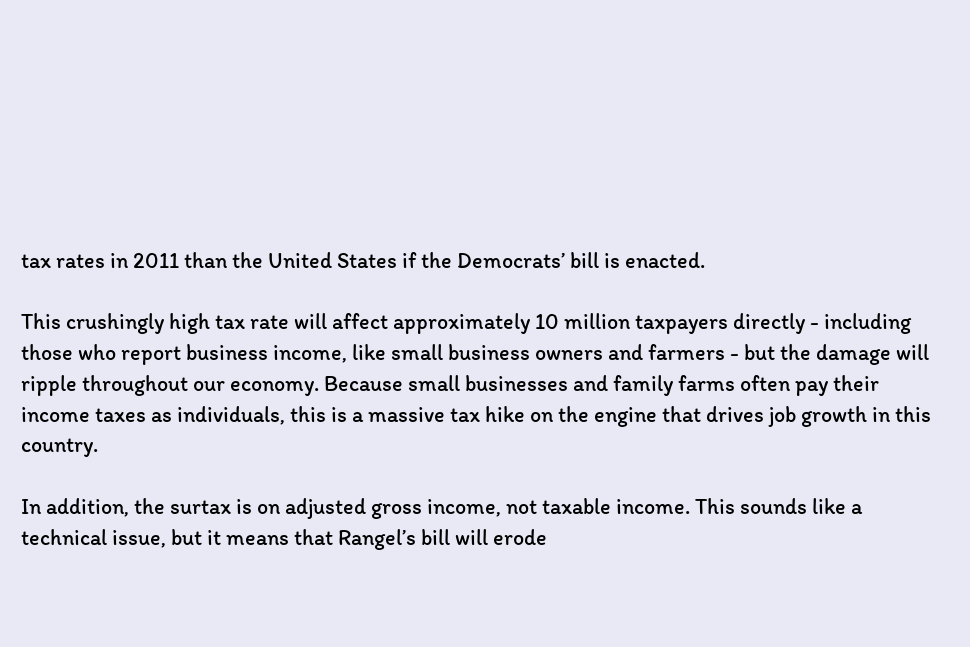tax rates in 2011 than the United States if the Democrats’ bill is enacted.

This crushingly high tax rate will affect approximately 10 million taxpayers directly - including those who report business income, like small business owners and farmers - but the damage will ripple throughout our economy. Because small businesses and family farms often pay their income taxes as individuals, this is a massive tax hike on the engine that drives job growth in this country.

In addition, the surtax is on adjusted gross income, not taxable income. This sounds like a technical issue, but it means that Rangel’s bill will erode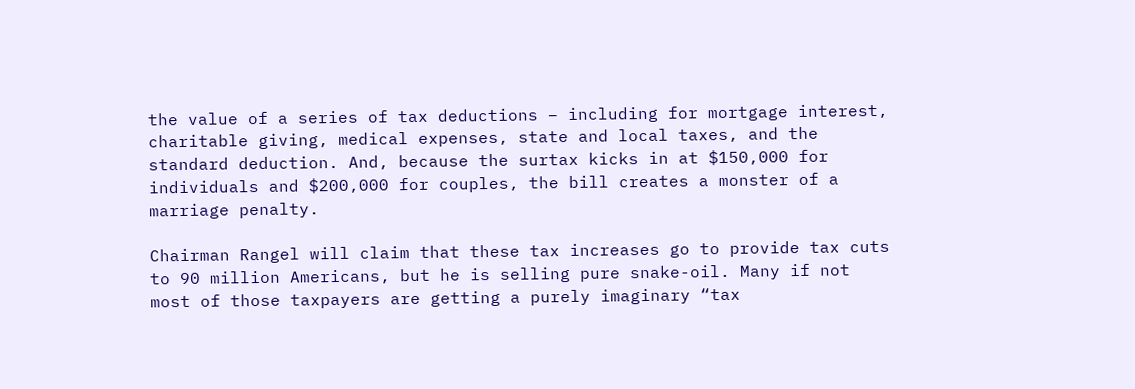the value of a series of tax deductions – including for mortgage interest, charitable giving, medical expenses, state and local taxes, and the standard deduction. And, because the surtax kicks in at $150,000 for individuals and $200,000 for couples, the bill creates a monster of a marriage penalty.

Chairman Rangel will claim that these tax increases go to provide tax cuts to 90 million Americans, but he is selling pure snake-oil. Many if not most of those taxpayers are getting a purely imaginary “tax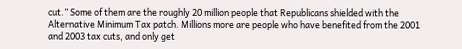cut.” Some of them are the roughly 20 million people that Republicans shielded with the Alternative Minimum Tax patch. Millions more are people who have benefited from the 2001 and 2003 tax cuts, and only get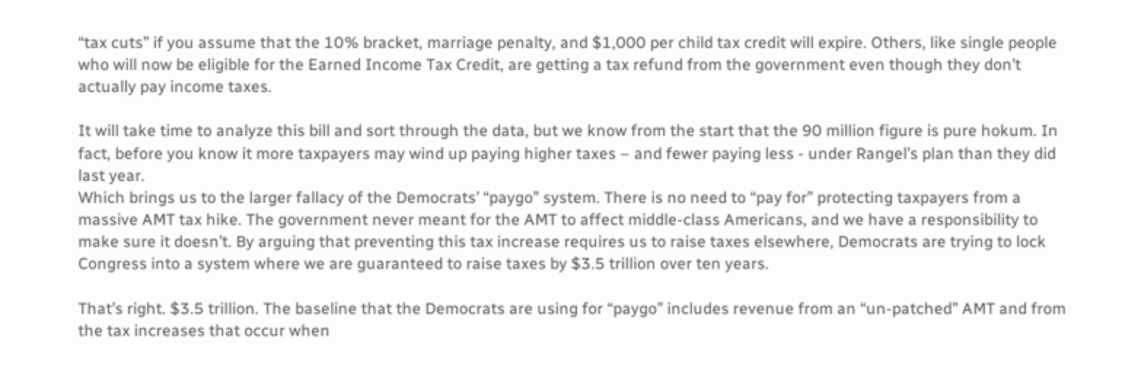“tax cuts” if you assume that the 10% bracket, marriage penalty, and $1,000 per child tax credit will expire. Others, like single people who will now be eligible for the Earned Income Tax Credit, are getting a tax refund from the government even though they don’t actually pay income taxes.

It will take time to analyze this bill and sort through the data, but we know from the start that the 90 million figure is pure hokum. In fact, before you know it more taxpayers may wind up paying higher taxes – and fewer paying less - under Rangel’s plan than they did last year.
Which brings us to the larger fallacy of the Democrats’ “paygo” system. There is no need to “pay for” protecting taxpayers from a massive AMT tax hike. The government never meant for the AMT to affect middle-class Americans, and we have a responsibility to make sure it doesn’t. By arguing that preventing this tax increase requires us to raise taxes elsewhere, Democrats are trying to lock Congress into a system where we are guaranteed to raise taxes by $3.5 trillion over ten years.

That’s right. $3.5 trillion. The baseline that the Democrats are using for “paygo” includes revenue from an “un-patched” AMT and from the tax increases that occur when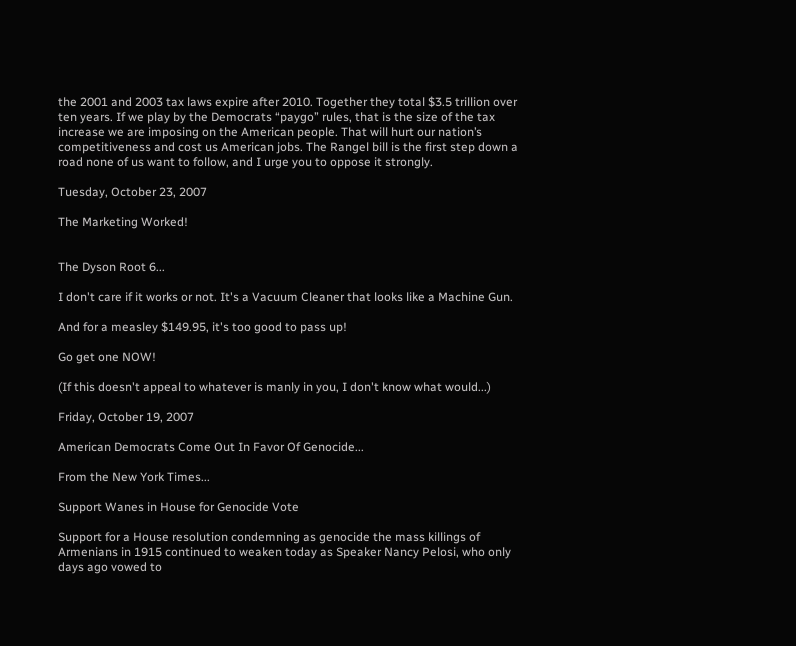the 2001 and 2003 tax laws expire after 2010. Together they total $3.5 trillion over ten years. If we play by the Democrats “paygo” rules, that is the size of the tax increase we are imposing on the American people. That will hurt our nation’s competitiveness and cost us American jobs. The Rangel bill is the first step down a road none of us want to follow, and I urge you to oppose it strongly.

Tuesday, October 23, 2007

The Marketing Worked!


The Dyson Root 6...

I don't care if it works or not. It's a Vacuum Cleaner that looks like a Machine Gun.

And for a measley $149.95, it's too good to pass up!

Go get one NOW!

(If this doesn't appeal to whatever is manly in you, I don't know what would...)

Friday, October 19, 2007

American Democrats Come Out In Favor Of Genocide...

From the New York Times...

Support Wanes in House for Genocide Vote

Support for a House resolution condemning as genocide the mass killings of Armenians in 1915 continued to weaken today as Speaker Nancy Pelosi, who only days ago vowed to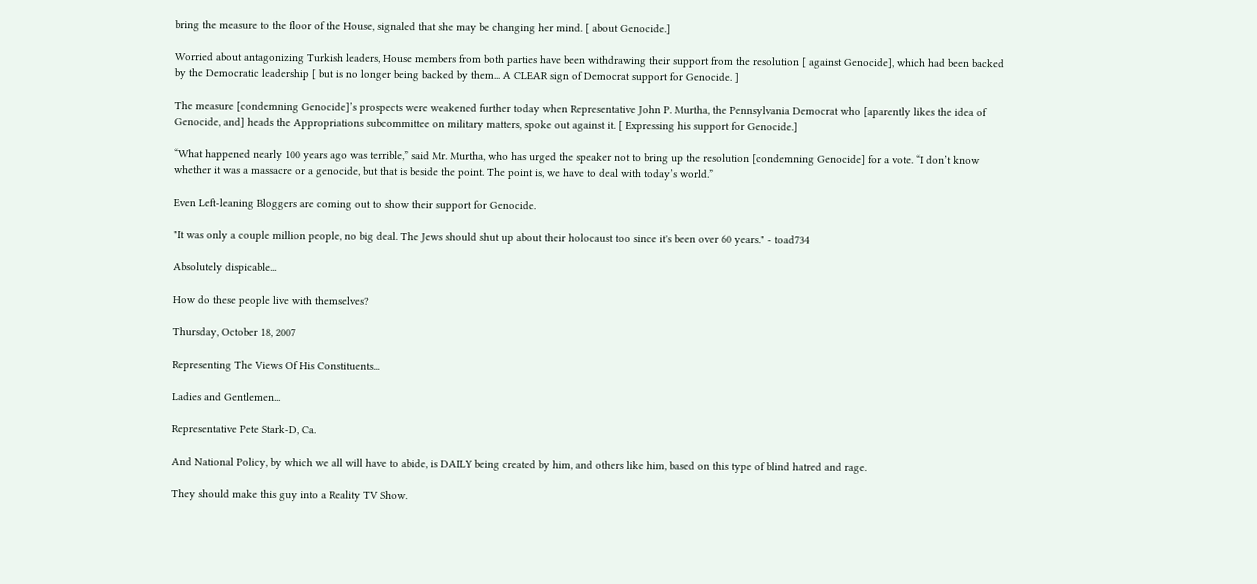bring the measure to the floor of the House, signaled that she may be changing her mind. [ about Genocide.]

Worried about antagonizing Turkish leaders, House members from both parties have been withdrawing their support from the resolution [ against Genocide], which had been backed by the Democratic leadership [ but is no longer being backed by them... A CLEAR sign of Democrat support for Genocide. ]

The measure [condemning Genocide]’s prospects were weakened further today when Representative John P. Murtha, the Pennsylvania Democrat who [aparently likes the idea of Genocide, and] heads the Appropriations subcommittee on military matters, spoke out against it. [ Expressing his support for Genocide.]

“What happened nearly 100 years ago was terrible,” said Mr. Murtha, who has urged the speaker not to bring up the resolution [condemning Genocide] for a vote. “I don’t know whether it was a massacre or a genocide, but that is beside the point. The point is, we have to deal with today’s world.”

Even Left-leaning Bloggers are coming out to show their support for Genocide.

"It was only a couple million people, no big deal. The Jews should shut up about their holocaust too since it's been over 60 years." - toad734

Absolutely dispicable...

How do these people live with themselves?

Thursday, October 18, 2007

Representing The Views Of His Constituents...

Ladies and Gentlemen...

Representative Pete Stark-D, Ca.

And National Policy, by which we all will have to abide, is DAILY being created by him, and others like him, based on this type of blind hatred and rage.

They should make this guy into a Reality TV Show.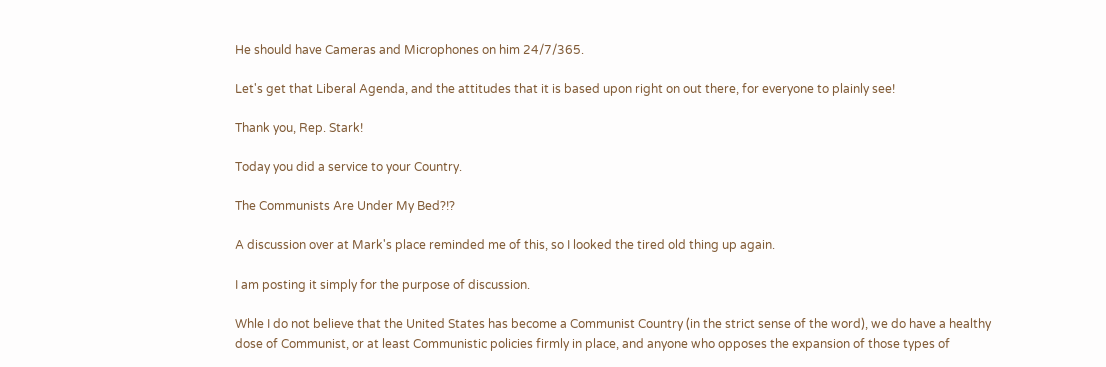He should have Cameras and Microphones on him 24/7/365.

Let's get that Liberal Agenda, and the attitudes that it is based upon right on out there, for everyone to plainly see!

Thank you, Rep. Stark!

Today you did a service to your Country.

The Communists Are Under My Bed?!?

A discussion over at Mark's place reminded me of this, so I looked the tired old thing up again.

I am posting it simply for the purpose of discussion.

Whle I do not believe that the United States has become a Communist Country (in the strict sense of the word), we do have a healthy dose of Communist, or at least Communistic policies firmly in place, and anyone who opposes the expansion of those types of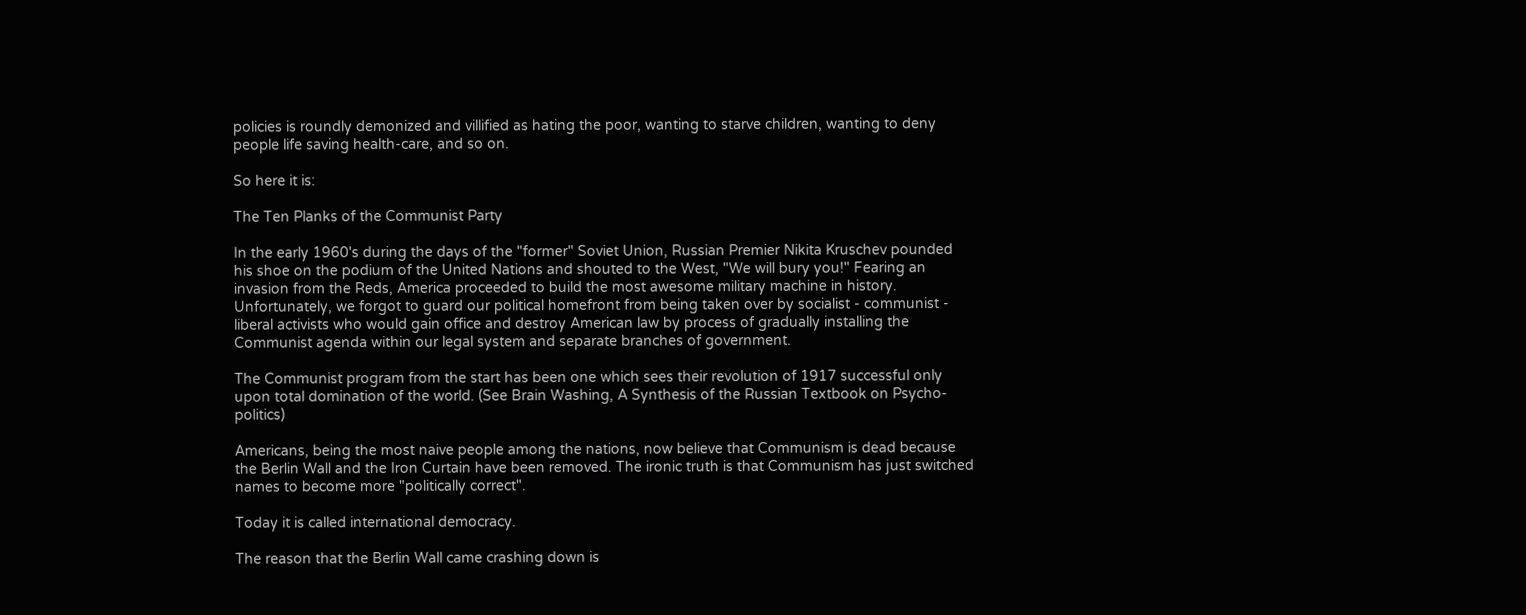policies is roundly demonized and villified as hating the poor, wanting to starve children, wanting to deny people life saving health-care, and so on.

So here it is:

The Ten Planks of the Communist Party

In the early 1960's during the days of the "former" Soviet Union, Russian Premier Nikita Kruschev pounded his shoe on the podium of the United Nations and shouted to the West, "We will bury you!" Fearing an invasion from the Reds, America proceeded to build the most awesome military machine in history. Unfortunately, we forgot to guard our political homefront from being taken over by socialist - communist - liberal activists who would gain office and destroy American law by process of gradually installing the Communist agenda within our legal system and separate branches of government.

The Communist program from the start has been one which sees their revolution of 1917 successful only upon total domination of the world. (See Brain Washing, A Synthesis of the Russian Textbook on Psycho-politics)

Americans, being the most naive people among the nations, now believe that Communism is dead because the Berlin Wall and the Iron Curtain have been removed. The ironic truth is that Communism has just switched names to become more "politically correct".

Today it is called international democracy.

The reason that the Berlin Wall came crashing down is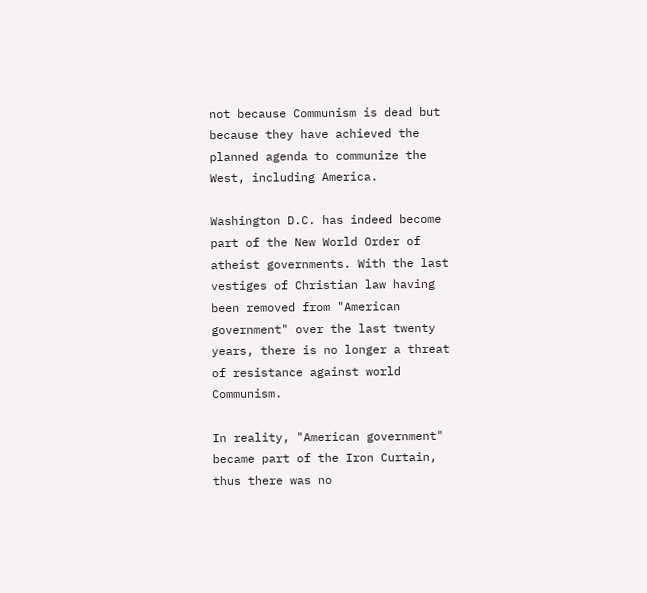not because Communism is dead but because they have achieved the planned agenda to communize the West, including America.

Washington D.C. has indeed become part of the New World Order of atheist governments. With the last vestiges of Christian law having been removed from "American government" over the last twenty years, there is no longer a threat of resistance against world Communism.

In reality, "American government" became part of the Iron Curtain, thus there was no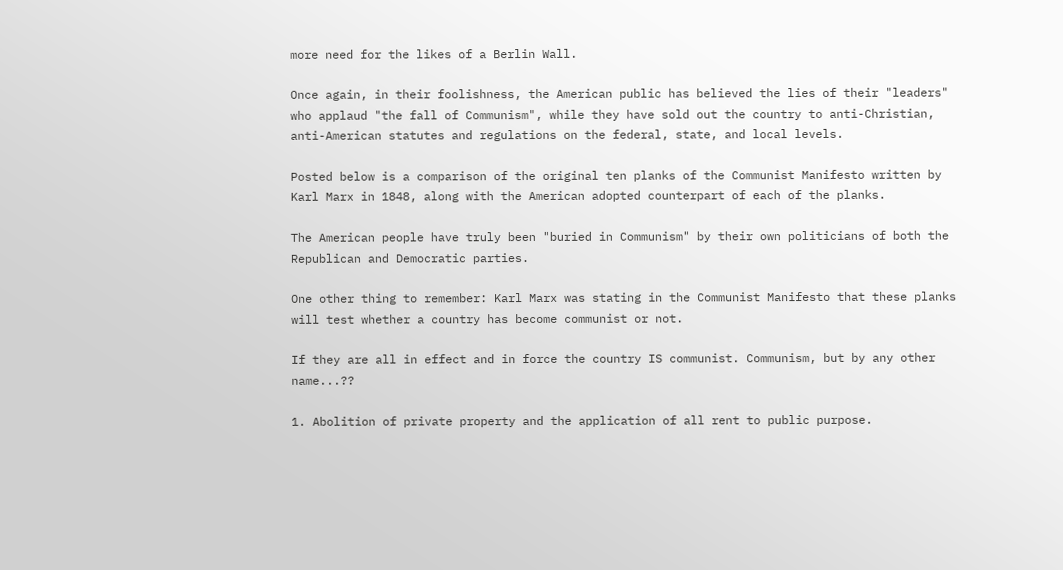more need for the likes of a Berlin Wall.

Once again, in their foolishness, the American public has believed the lies of their "leaders" who applaud "the fall of Communism", while they have sold out the country to anti-Christian, anti-American statutes and regulations on the federal, state, and local levels.

Posted below is a comparison of the original ten planks of the Communist Manifesto written by Karl Marx in 1848, along with the American adopted counterpart of each of the planks.

The American people have truly been "buried in Communism" by their own politicians of both the Republican and Democratic parties.

One other thing to remember: Karl Marx was stating in the Communist Manifesto that these planks will test whether a country has become communist or not.

If they are all in effect and in force the country IS communist. Communism, but by any other name...??

1. Abolition of private property and the application of all rent to public purpose.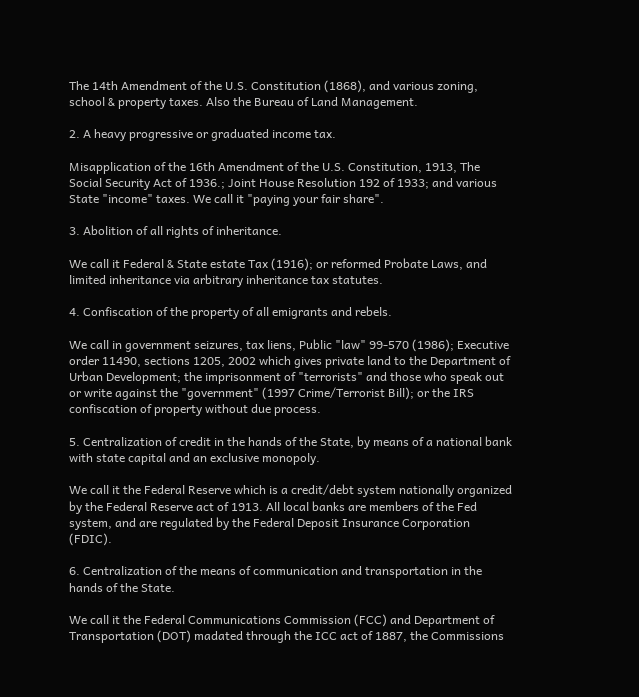The 14th Amendment of the U.S. Constitution (1868), and various zoning, school & property taxes. Also the Bureau of Land Management.

2. A heavy progressive or graduated income tax.

Misapplication of the 16th Amendment of the U.S. Constitution, 1913, The Social Security Act of 1936.; Joint House Resolution 192 of 1933; and various State "income" taxes. We call it "paying your fair share".

3. Abolition of all rights of inheritance.

We call it Federal & State estate Tax (1916); or reformed Probate Laws, and limited inheritance via arbitrary inheritance tax statutes.

4. Confiscation of the property of all emigrants and rebels.

We call in government seizures, tax liens, Public "law" 99-570 (1986); Executive order 11490, sections 1205, 2002 which gives private land to the Department of Urban Development; the imprisonment of "terrorists" and those who speak out or write against the "government" (1997 Crime/Terrorist Bill); or the IRS confiscation of property without due process.

5. Centralization of credit in the hands of the State, by means of a national bank with state capital and an exclusive monopoly.

We call it the Federal Reserve which is a credit/debt system nationally organized by the Federal Reserve act of 1913. All local banks are members of the Fed system, and are regulated by the Federal Deposit Insurance Corporation (FDIC).

6. Centralization of the means of communication and transportation in the hands of the State.

We call it the Federal Communications Commission (FCC) and Department of Transportation (DOT) madated through the ICC act of 1887, the Commissions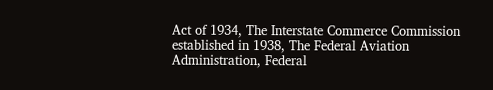Act of 1934, The Interstate Commerce Commission established in 1938, The Federal Aviation Administration, Federal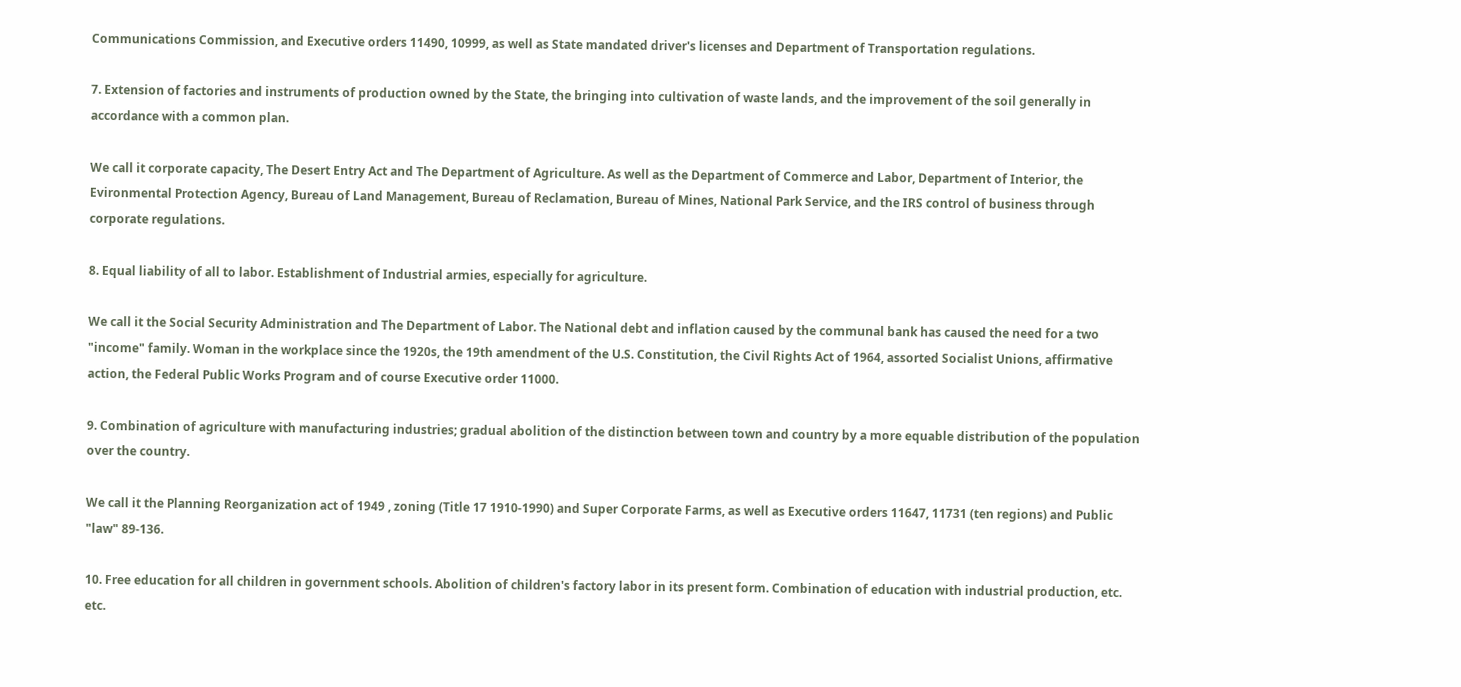Communications Commission, and Executive orders 11490, 10999, as well as State mandated driver's licenses and Department of Transportation regulations.

7. Extension of factories and instruments of production owned by the State, the bringing into cultivation of waste lands, and the improvement of the soil generally in accordance with a common plan.

We call it corporate capacity, The Desert Entry Act and The Department of Agriculture. As well as the Department of Commerce and Labor, Department of Interior, the Evironmental Protection Agency, Bureau of Land Management, Bureau of Reclamation, Bureau of Mines, National Park Service, and the IRS control of business through corporate regulations.

8. Equal liability of all to labor. Establishment of Industrial armies, especially for agriculture.

We call it the Social Security Administration and The Department of Labor. The National debt and inflation caused by the communal bank has caused the need for a two "income" family. Woman in the workplace since the 1920s, the 19th amendment of the U.S. Constitution, the Civil Rights Act of 1964, assorted Socialist Unions, affirmative action, the Federal Public Works Program and of course Executive order 11000.

9. Combination of agriculture with manufacturing industries; gradual abolition of the distinction between town and country by a more equable distribution of the population over the country.

We call it the Planning Reorganization act of 1949 , zoning (Title 17 1910-1990) and Super Corporate Farms, as well as Executive orders 11647, 11731 (ten regions) and Public "law" 89-136.

10. Free education for all children in government schools. Abolition of children's factory labor in its present form. Combination of education with industrial production, etc. etc.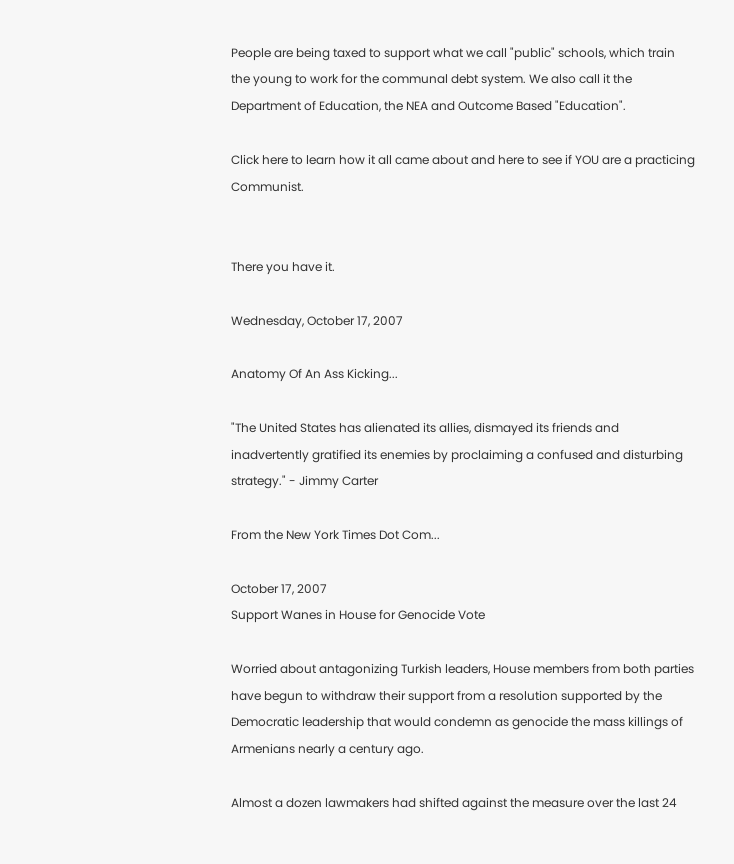People are being taxed to support what we call "public" schools, which train the young to work for the communal debt system. We also call it the Department of Education, the NEA and Outcome Based "Education".

Click here to learn how it all came about and here to see if YOU are a practicing Communist.


There you have it.

Wednesday, October 17, 2007

Anatomy Of An Ass Kicking...

"The United States has alienated its allies, dismayed its friends and inadvertently gratified its enemies by proclaiming a confused and disturbing strategy." - Jimmy Carter

From the New York Times Dot Com...

October 17, 2007
Support Wanes in House for Genocide Vote

Worried about antagonizing Turkish leaders, House members from both parties have begun to withdraw their support from a resolution supported by the Democratic leadership that would condemn as genocide the mass killings of Armenians nearly a century ago.

Almost a dozen lawmakers had shifted against the measure over the last 24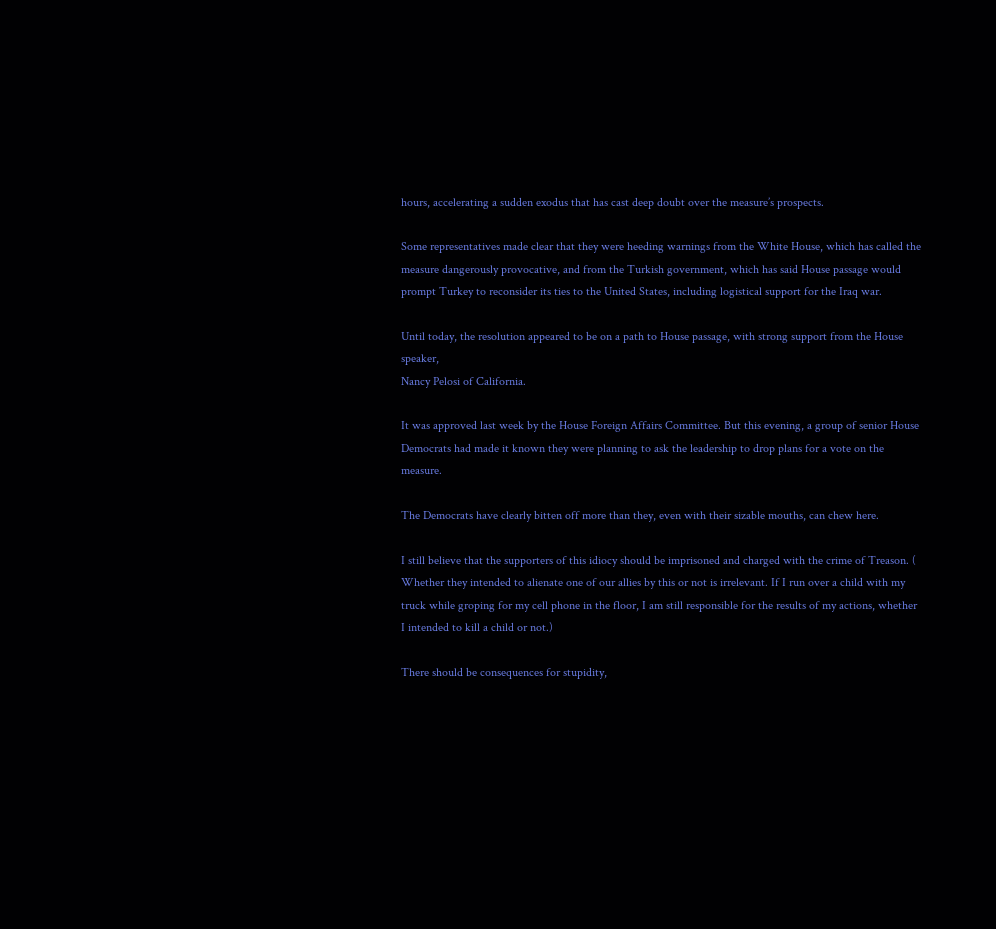hours, accelerating a sudden exodus that has cast deep doubt over the measure’s prospects.

Some representatives made clear that they were heeding warnings from the White House, which has called the measure dangerously provocative, and from the Turkish government, which has said House passage would prompt Turkey to reconsider its ties to the United States, including logistical support for the Iraq war.

Until today, the resolution appeared to be on a path to House passage, with strong support from the House speaker,
Nancy Pelosi of California.

It was approved last week by the House Foreign Affairs Committee. But this evening, a group of senior House Democrats had made it known they were planning to ask the leadership to drop plans for a vote on the measure.

The Democrats have clearly bitten off more than they, even with their sizable mouths, can chew here.

I still believe that the supporters of this idiocy should be imprisoned and charged with the crime of Treason. ( Whether they intended to alienate one of our allies by this or not is irrelevant. If I run over a child with my truck while groping for my cell phone in the floor, I am still responsible for the results of my actions, whether I intended to kill a child or not.)

There should be consequences for stupidity,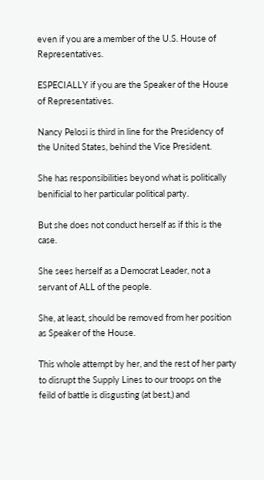even if you are a member of the U.S. House of Representatives.

ESPECIALLY if you are the Speaker of the House of Representatives.

Nancy Pelosi is third in line for the Presidency of the United States, behind the Vice President.

She has responsibilities beyond what is politically benificial to her particular political party.

But she does not conduct herself as if this is the case.

She sees herself as a Democrat Leader, not a servant of ALL of the people.

She, at least, should be removed from her position as Speaker of the House.

This whole attempt by her, and the rest of her party to disrupt the Supply Lines to our troops on the feild of battle is disgusting (at best,) and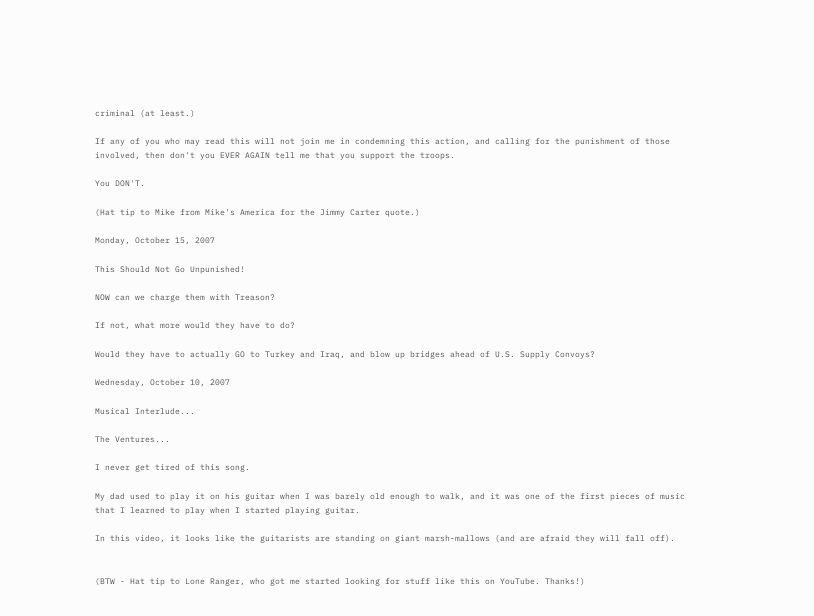criminal (at least.)

If any of you who may read this will not join me in condemning this action, and calling for the punishment of those involved, then don't you EVER AGAIN tell me that you support the troops.

You DON'T.

(Hat tip to Mike from Mike's America for the Jimmy Carter quote.)

Monday, October 15, 2007

This Should Not Go Unpunished!

NOW can we charge them with Treason?

If not, what more would they have to do?

Would they have to actually GO to Turkey and Iraq, and blow up bridges ahead of U.S. Supply Convoys?

Wednesday, October 10, 2007

Musical Interlude...

The Ventures...

I never get tired of this song.

My dad used to play it on his guitar when I was barely old enough to walk, and it was one of the first pieces of music that I learned to play when I started playing guitar.

In this video, it looks like the guitarists are standing on giant marsh-mallows (and are afraid they will fall off).


(BTW - Hat tip to Lone Ranger, who got me started looking for stuff like this on YouTube. Thanks!)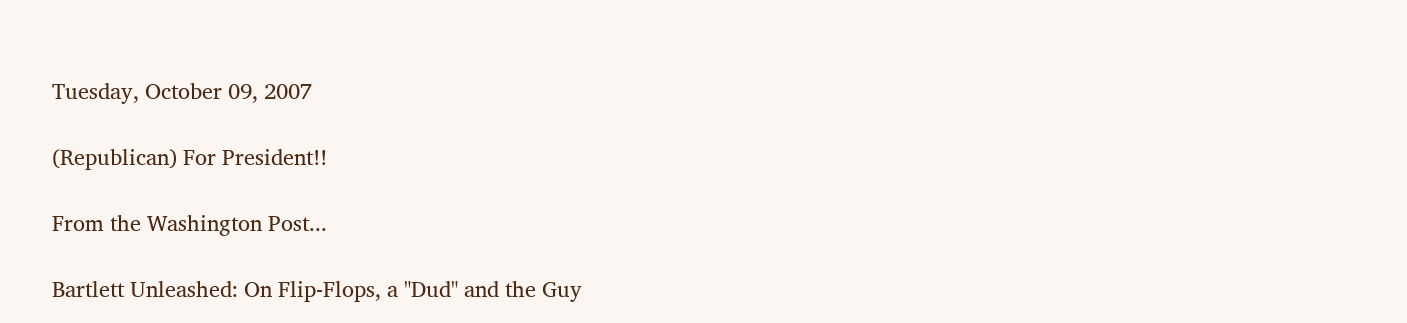Tuesday, October 09, 2007

(Republican) For President!!

From the Washington Post...

Bartlett Unleashed: On Flip-Flops, a "Dud" and the Guy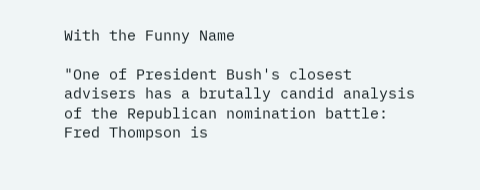With the Funny Name

"One of President Bush's closest advisers has a brutally candid analysis of the Republican nomination battle: Fred Thompson is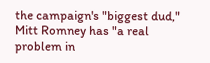the campaign's "biggest dud," Mitt Romney has "a real problem in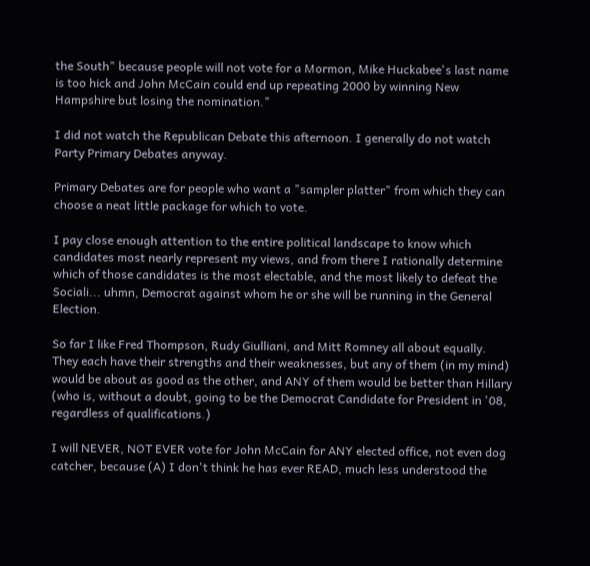the South" because people will not vote for a Mormon, Mike Huckabee's last name is too hick and John McCain could end up repeating 2000 by winning New Hampshire but losing the nomination."

I did not watch the Republican Debate this afternoon. I generally do not watch Party Primary Debates anyway.

Primary Debates are for people who want a "sampler platter" from which they can choose a neat little package for which to vote.

I pay close enough attention to the entire political landscape to know which candidates most nearly represent my views, and from there I rationally determine which of those candidates is the most electable, and the most likely to defeat the Sociali... uhmn, Democrat against whom he or she will be running in the General Election.

So far I like Fred Thompson, Rudy Giulliani, and Mitt Romney all about equally. They each have their strengths and their weaknesses, but any of them (in my mind) would be about as good as the other, and ANY of them would be better than Hillary (who is, without a doubt, going to be the Democrat Candidate for President in '08, regardless of qualifications.)

I will NEVER, NOT EVER vote for John McCain for ANY elected office, not even dog catcher, because (A) I don't think he has ever READ, much less understood the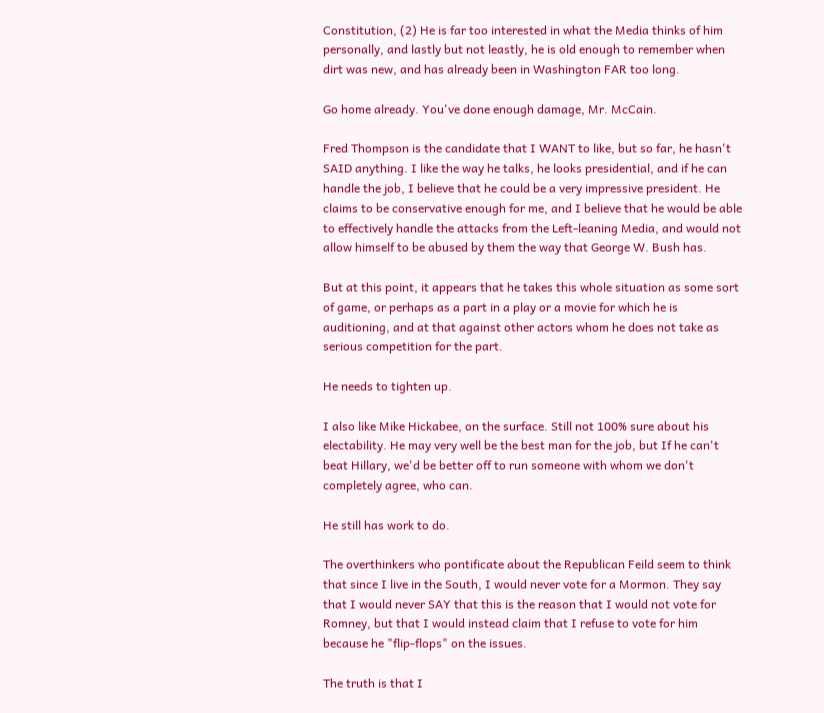Constitution, (2) He is far too interested in what the Media thinks of him personally, and lastly but not leastly, he is old enough to remember when dirt was new, and has already been in Washington FAR too long.

Go home already. You've done enough damage, Mr. McCain.

Fred Thompson is the candidate that I WANT to like, but so far, he hasn't SAID anything. I like the way he talks, he looks presidential, and if he can handle the job, I believe that he could be a very impressive president. He claims to be conservative enough for me, and I believe that he would be able to effectively handle the attacks from the Left-leaning Media, and would not allow himself to be abused by them the way that George W. Bush has.

But at this point, it appears that he takes this whole situation as some sort of game, or perhaps as a part in a play or a movie for which he is auditioning, and at that against other actors whom he does not take as serious competition for the part.

He needs to tighten up.

I also like Mike Hickabee, on the surface. Still not 100% sure about his electability. He may very well be the best man for the job, but If he can't beat Hillary, we'd be better off to run someone with whom we don't completely agree, who can.

He still has work to do.

The overthinkers who pontificate about the Republican Feild seem to think that since I live in the South, I would never vote for a Mormon. They say that I would never SAY that this is the reason that I would not vote for Romney, but that I would instead claim that I refuse to vote for him because he "flip-flops" on the issues.

The truth is that I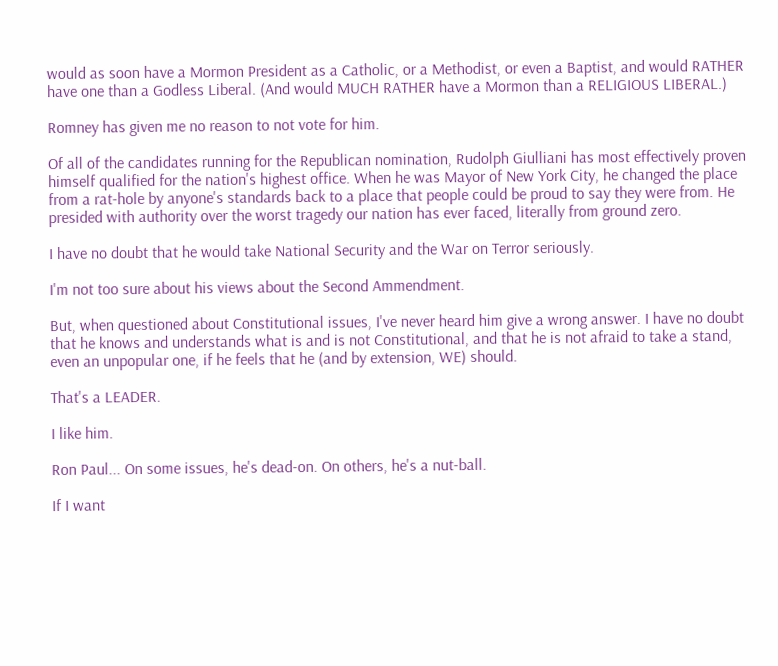would as soon have a Mormon President as a Catholic, or a Methodist, or even a Baptist, and would RATHER have one than a Godless Liberal. (And would MUCH RATHER have a Mormon than a RELIGIOUS LIBERAL.)

Romney has given me no reason to not vote for him.

Of all of the candidates running for the Republican nomination, Rudolph Giulliani has most effectively proven himself qualified for the nation's highest office. When he was Mayor of New York City, he changed the place from a rat-hole by anyone's standards back to a place that people could be proud to say they were from. He presided with authority over the worst tragedy our nation has ever faced, literally from ground zero.

I have no doubt that he would take National Security and the War on Terror seriously.

I'm not too sure about his views about the Second Ammendment.

But, when questioned about Constitutional issues, I've never heard him give a wrong answer. I have no doubt that he knows and understands what is and is not Constitutional, and that he is not afraid to take a stand, even an unpopular one, if he feels that he (and by extension, WE) should.

That's a LEADER.

I like him.

Ron Paul... On some issues, he's dead-on. On others, he's a nut-ball.

If I want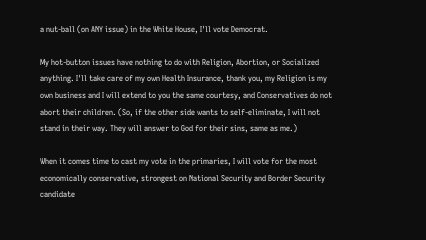a nut-ball (on ANY issue) in the White House, I'll vote Democrat.

My hot-button issues have nothing to do with Religion, Abortion, or Socialized anything. I'll take care of my own Health Insurance, thank you, my Religion is my own business and I will extend to you the same courtesy, and Conservatives do not abort their children. (So, if the other side wants to self-eliminate, I will not stand in their way. They will answer to God for their sins, same as me.)

When it comes time to cast my vote in the primaries, I will vote for the most economically conservative, strongest on National Security and Border Security candidate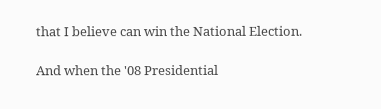that I believe can win the National Election.

And when the '08 Presidential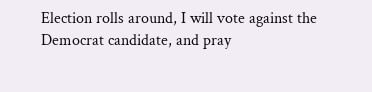Election rolls around, I will vote against the Democrat candidate, and pray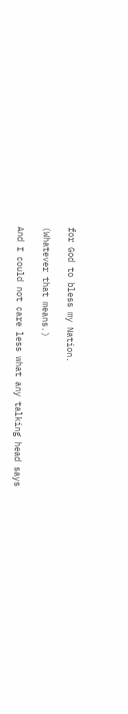for God to bless my Nation.

(Whatever that means.)

And I could not care less what any talking head says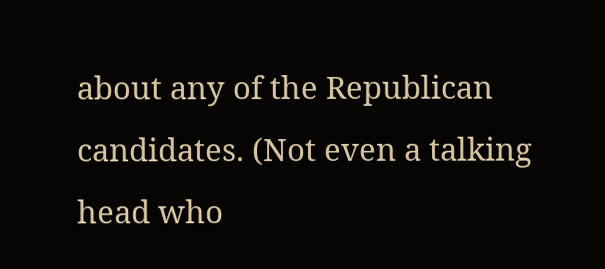about any of the Republican candidates. (Not even a talking head who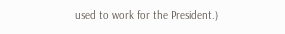used to work for the President.)